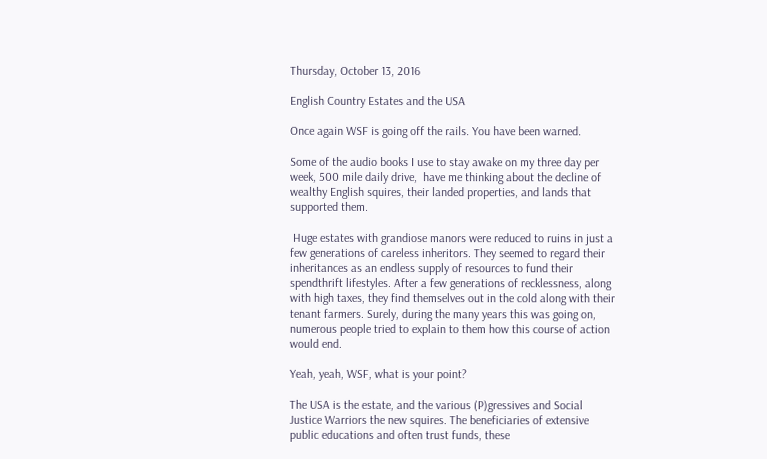Thursday, October 13, 2016

English Country Estates and the USA

Once again WSF is going off the rails. You have been warned.

Some of the audio books I use to stay awake on my three day per week, 500 mile daily drive,  have me thinking about the decline of wealthy English squires, their landed properties, and lands that supported them.

 Huge estates with grandiose manors were reduced to ruins in just a few generations of careless inheritors. They seemed to regard their inheritances as an endless supply of resources to fund their spendthrift lifestyles. After a few generations of recklessness, along with high taxes, they find themselves out in the cold along with their tenant farmers. Surely, during the many years this was going on, numerous people tried to explain to them how this course of action would end.

Yeah, yeah, WSF, what is your point?

The USA is the estate, and the various (P)gressives and Social Justice Warriors the new squires. The beneficiaries of extensive public educations and often trust funds, these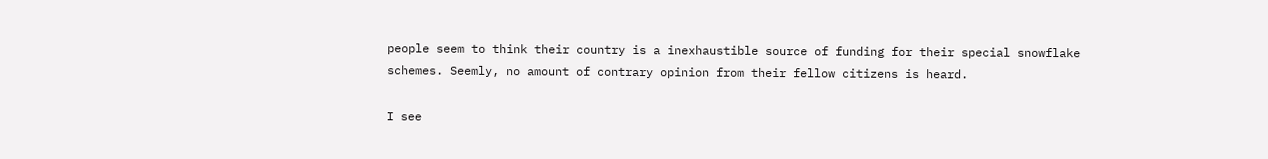people seem to think their country is a inexhaustible source of funding for their special snowflake schemes. Seemly, no amount of contrary opinion from their fellow citizens is heard.

I see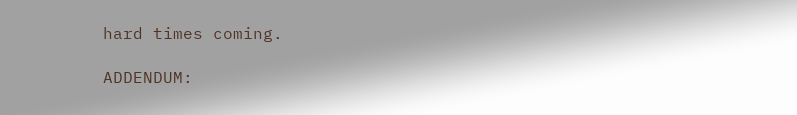hard times coming.

ADDENDUM: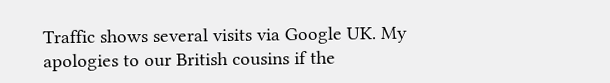Traffic shows several visits via Google UK. My apologies to our British cousins if the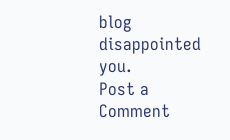blog disappointed you.
Post a Comment